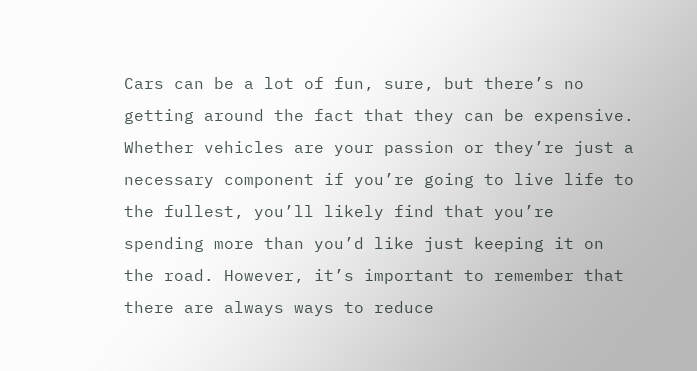Cars can be a lot of fun, sure, but there’s no getting around the fact that they can be expensive. Whether vehicles are your passion or they’re just a necessary component if you’re going to live life to the fullest, you’ll likely find that you’re spending more than you’d like just keeping it on the road. However, it’s important to remember that there are always ways to reduce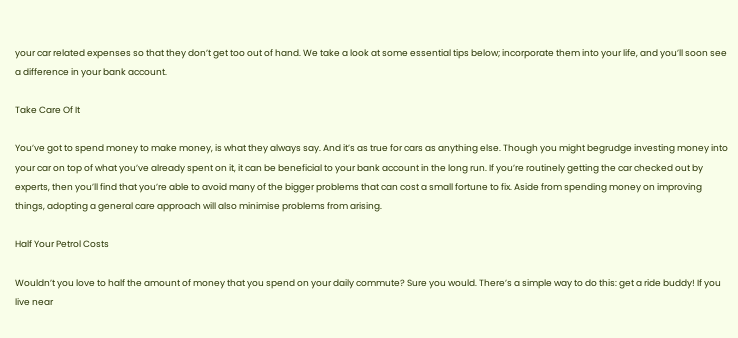your car related expenses so that they don’t get too out of hand. We take a look at some essential tips below; incorporate them into your life, and you’ll soon see a difference in your bank account.

Take Care Of It

You’ve got to spend money to make money, is what they always say. And it’s as true for cars as anything else. Though you might begrudge investing money into your car on top of what you’ve already spent on it, it can be beneficial to your bank account in the long run. If you’re routinely getting the car checked out by experts, then you’ll find that you’re able to avoid many of the bigger problems that can cost a small fortune to fix. Aside from spending money on improving things, adopting a general care approach will also minimise problems from arising.

Half Your Petrol Costs

Wouldn’t you love to half the amount of money that you spend on your daily commute? Sure you would. There’s a simple way to do this: get a ride buddy! If you live near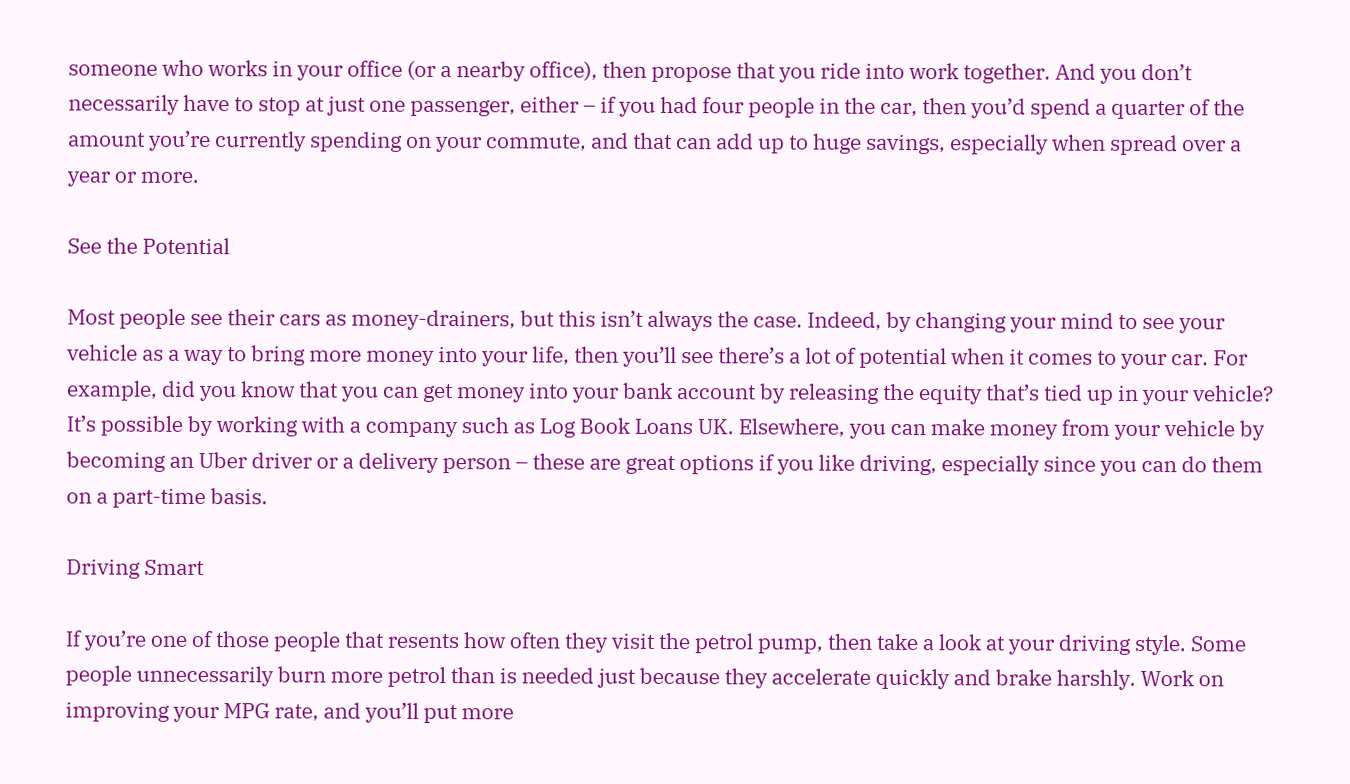someone who works in your office (or a nearby office), then propose that you ride into work together. And you don’t necessarily have to stop at just one passenger, either – if you had four people in the car, then you’d spend a quarter of the amount you’re currently spending on your commute, and that can add up to huge savings, especially when spread over a year or more.

See the Potential

Most people see their cars as money-drainers, but this isn’t always the case. Indeed, by changing your mind to see your vehicle as a way to bring more money into your life, then you’ll see there’s a lot of potential when it comes to your car. For example, did you know that you can get money into your bank account by releasing the equity that’s tied up in your vehicle? It’s possible by working with a company such as Log Book Loans UK. Elsewhere, you can make money from your vehicle by becoming an Uber driver or a delivery person – these are great options if you like driving, especially since you can do them on a part-time basis.

Driving Smart

If you’re one of those people that resents how often they visit the petrol pump, then take a look at your driving style. Some people unnecessarily burn more petrol than is needed just because they accelerate quickly and brake harshly. Work on improving your MPG rate, and you’ll put more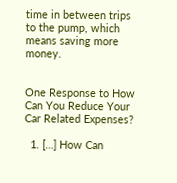time in between trips to the pump, which means saving more money.


One Response to How Can You Reduce Your Car Related Expenses?

  1. […] How Can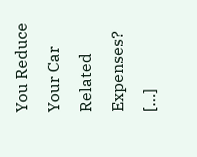You Reduce Your Car Related Expenses? […]